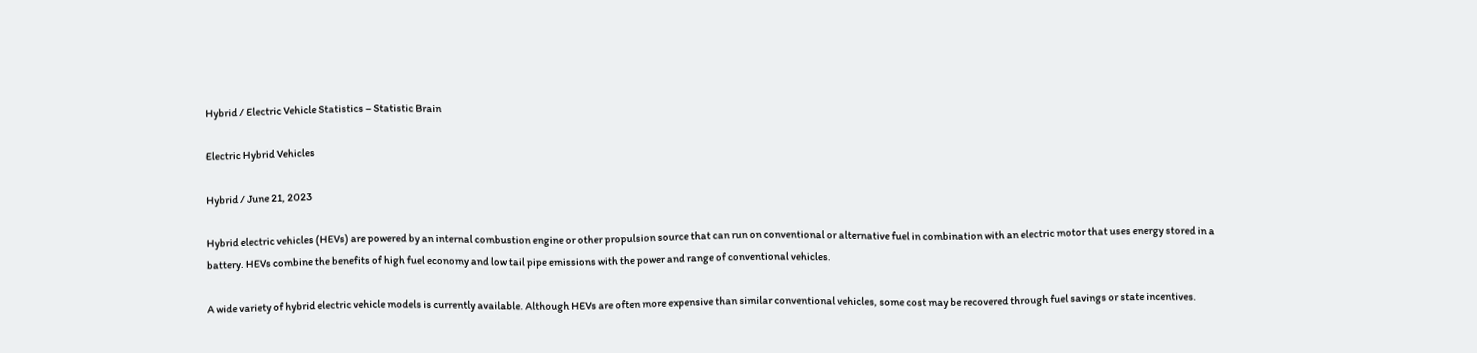Hybrid / Electric Vehicle Statistics – Statistic Brain

Electric Hybrid Vehicles

Hybrid / June 21, 2023

Hybrid electric vehicles (HEVs) are powered by an internal combustion engine or other propulsion source that can run on conventional or alternative fuel in combination with an electric motor that uses energy stored in a battery. HEVs combine the benefits of high fuel economy and low tail pipe emissions with the power and range of conventional vehicles.

A wide variety of hybrid electric vehicle models is currently available. Although HEVs are often more expensive than similar conventional vehicles, some cost may be recovered through fuel savings or state incentives.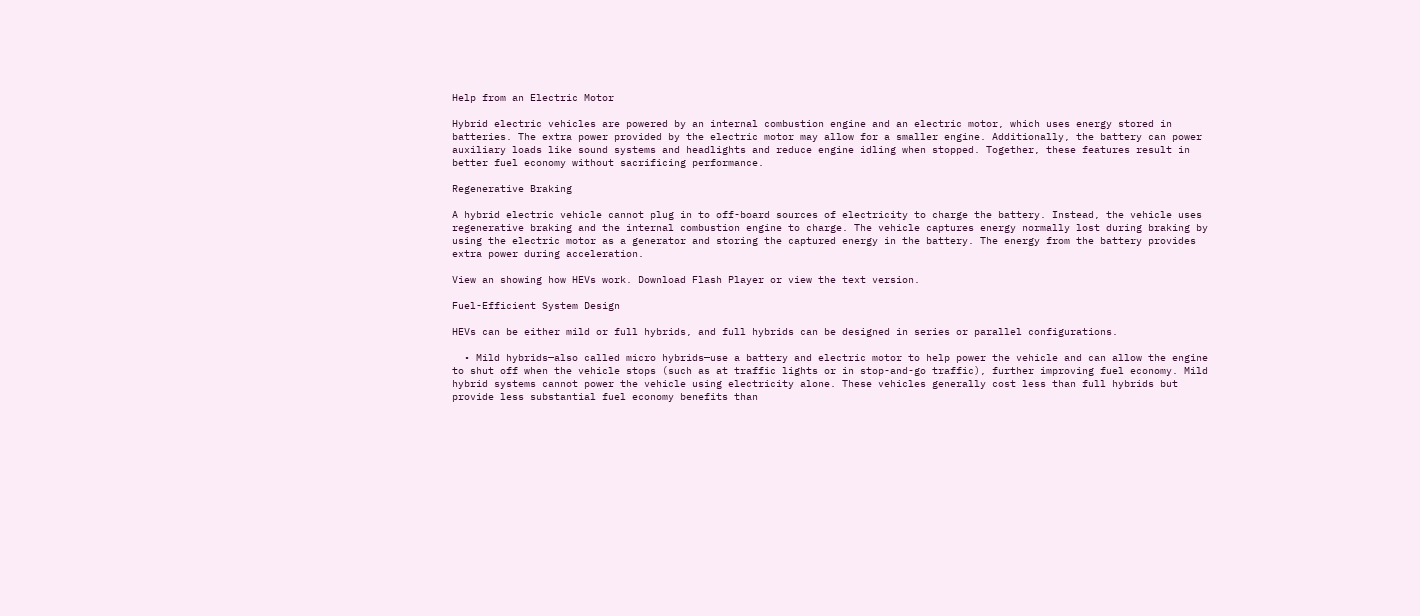Help from an Electric Motor

Hybrid electric vehicles are powered by an internal combustion engine and an electric motor, which uses energy stored in batteries. The extra power provided by the electric motor may allow for a smaller engine. Additionally, the battery can power auxiliary loads like sound systems and headlights and reduce engine idling when stopped. Together, these features result in better fuel economy without sacrificing performance.

Regenerative Braking

A hybrid electric vehicle cannot plug in to off-board sources of electricity to charge the battery. Instead, the vehicle uses regenerative braking and the internal combustion engine to charge. The vehicle captures energy normally lost during braking by using the electric motor as a generator and storing the captured energy in the battery. The energy from the battery provides extra power during acceleration.

View an showing how HEVs work. Download Flash Player or view the text version.

Fuel-Efficient System Design

HEVs can be either mild or full hybrids, and full hybrids can be designed in series or parallel configurations.

  • Mild hybrids—also called micro hybrids—use a battery and electric motor to help power the vehicle and can allow the engine to shut off when the vehicle stops (such as at traffic lights or in stop-and-go traffic), further improving fuel economy. Mild hybrid systems cannot power the vehicle using electricity alone. These vehicles generally cost less than full hybrids but provide less substantial fuel economy benefits than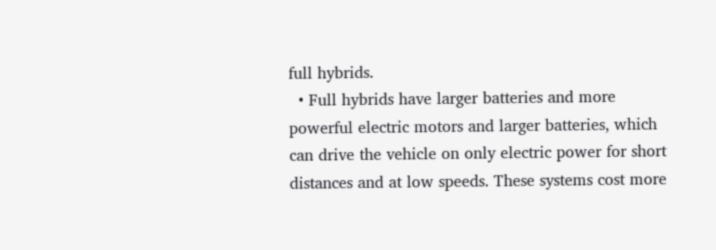full hybrids.
  • Full hybrids have larger batteries and more powerful electric motors and larger batteries, which can drive the vehicle on only electric power for short distances and at low speeds. These systems cost more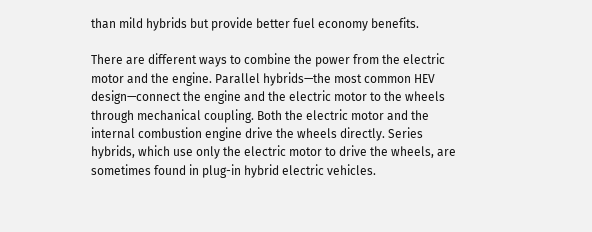than mild hybrids but provide better fuel economy benefits.

There are different ways to combine the power from the electric motor and the engine. Parallel hybrids—the most common HEV design—connect the engine and the electric motor to the wheels through mechanical coupling. Both the electric motor and the internal combustion engine drive the wheels directly. Series hybrids, which use only the electric motor to drive the wheels, are sometimes found in plug-in hybrid electric vehicles.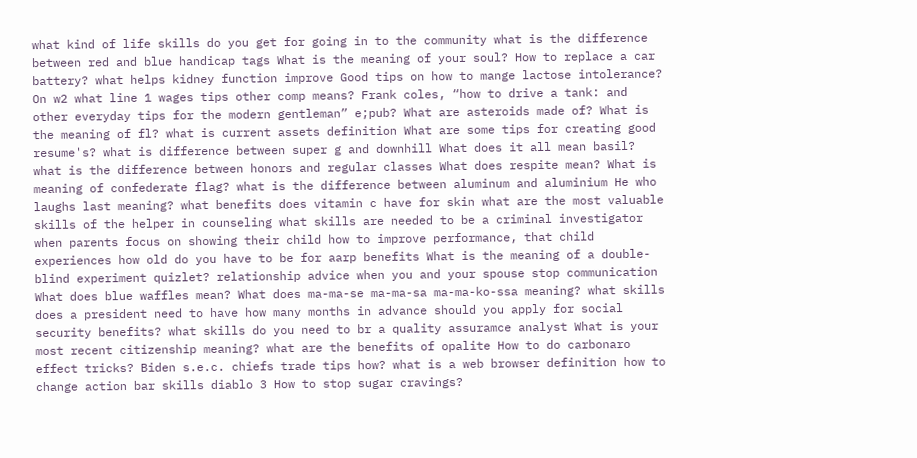what kind of life skills do you get for going in to the community what is the difference between red and blue handicap tags What is the meaning of your soul? How to replace a car battery? what helps kidney function improve Good tips on how to mange lactose intolerance? On w2 what line 1 wages tips other comp means? Frank coles, “how to drive a tank: and other everyday tips for the modern gentleman” e;pub? What are asteroids made of? What is the meaning of fl? what is current assets definition What are some tips for creating good resume's? what is difference between super g and downhill What does it all mean basil? what is the difference between honors and regular classes What does respite mean? What is meaning of confederate flag? what is the difference between aluminum and aluminium He who laughs last meaning? what benefits does vitamin c have for skin what are the most valuable skills of the helper in counseling what skills are needed to be a criminal investigator when parents focus on showing their child how to improve performance, that child experiences how old do you have to be for aarp benefits What is the meaning of a double-blind experiment quizlet? relationship advice when you and your spouse stop communication What does blue waffles mean? What does ma-ma-se ma-ma-sa ma-ma-ko-ssa meaning? what skills does a president need to have how many months in advance should you apply for social security benefits? what skills do you need to br a quality assuramce analyst What is your most recent citizenship meaning? what are the benefits of opalite How to do carbonaro effect tricks? Biden s.e.c. chiefs trade tips how? what is a web browser definition how to change action bar skills diablo 3 How to stop sugar cravings?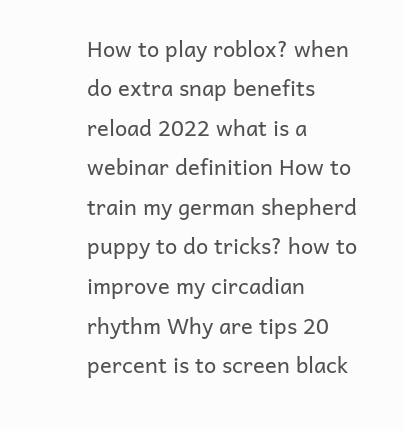How to play roblox? when do extra snap benefits reload 2022 what is a webinar definition How to train my german shepherd puppy to do tricks? how to improve my circadian rhythm Why are tips 20 percent is to screen black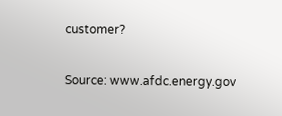customer?

Source: www.afdc.energy.gov